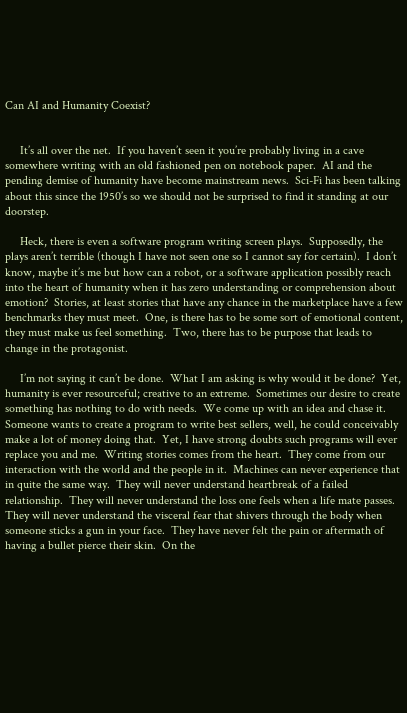Can AI and Humanity Coexist?


     It’s all over the net.  If you haven’t seen it you’re probably living in a cave somewhere writing with an old fashioned pen on notebook paper.  AI and the pending demise of humanity have become mainstream news.  Sci-Fi has been talking about this since the 1950’s so we should not be surprised to find it standing at our doorstep.

     Heck, there is even a software program writing screen plays.  Supposedly, the plays aren’t terrible (though I have not seen one so I cannot say for certain).  I don’t know, maybe it’s me but how can a robot, or a software application possibly reach into the heart of humanity when it has zero understanding or comprehension about emotion?  Stories, at least stories that have any chance in the marketplace have a few benchmarks they must meet.  One, is there has to be some sort of emotional content, they must make us feel something.  Two, there has to be purpose that leads to change in the protagonist.

     I’m not saying it can’t be done.  What I am asking is why would it be done?  Yet, humanity is ever resourceful; creative to an extreme.  Sometimes our desire to create something has nothing to do with needs.  We come up with an idea and chase it.  Someone wants to create a program to write best sellers, well, he could conceivably make a lot of money doing that.  Yet, I have strong doubts such programs will ever replace you and me.  Writing stories comes from the heart.  They come from our interaction with the world and the people in it.  Machines can never experience that in quite the same way.  They will never understand heartbreak of a failed relationship.  They will never understand the loss one feels when a life mate passes.  They will never understand the visceral fear that shivers through the body when someone sticks a gun in your face.  They have never felt the pain or aftermath of having a bullet pierce their skin.  On the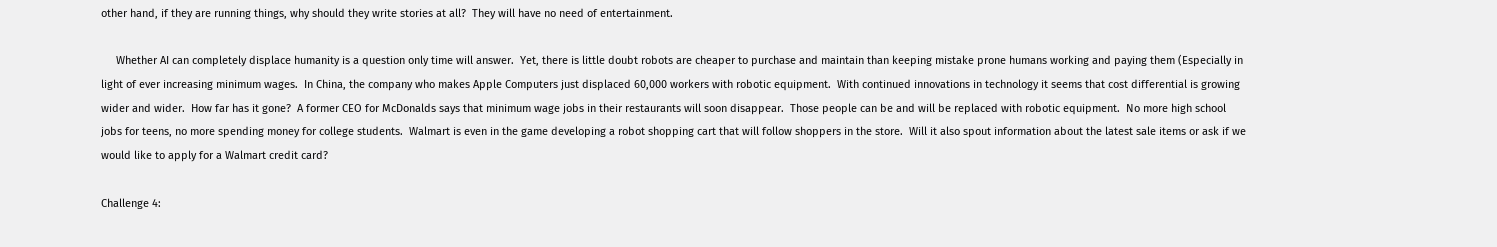other hand, if they are running things, why should they write stories at all?  They will have no need of entertainment.

     Whether AI can completely displace humanity is a question only time will answer.  Yet, there is little doubt robots are cheaper to purchase and maintain than keeping mistake prone humans working and paying them (Especially in light of ever increasing minimum wages.  In China, the company who makes Apple Computers just displaced 60,000 workers with robotic equipment.  With continued innovations in technology it seems that cost differential is growing wider and wider.  How far has it gone?  A former CEO for McDonalds says that minimum wage jobs in their restaurants will soon disappear.  Those people can be and will be replaced with robotic equipment.  No more high school jobs for teens, no more spending money for college students.  Walmart is even in the game developing a robot shopping cart that will follow shoppers in the store.  Will it also spout information about the latest sale items or ask if we would like to apply for a Walmart credit card?

Challenge 4: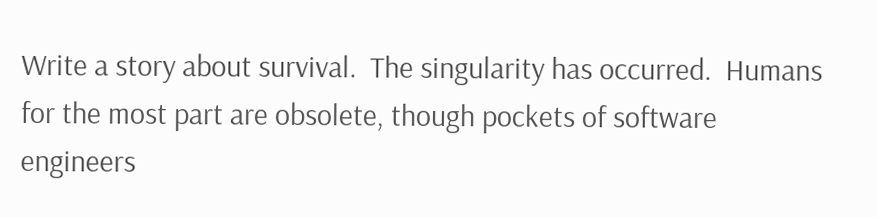Write a story about survival.  The singularity has occurred.  Humans for the most part are obsolete, though pockets of software engineers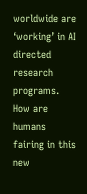worldwide are ‘working’ in AI directed research programs.  How are humans fairing in this new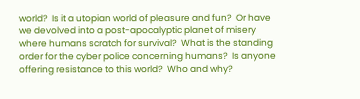world?  Is it a utopian world of pleasure and fun?  Or have we devolved into a post-apocalyptic planet of misery where humans scratch for survival?  What is the standing order for the cyber police concerning humans?  Is anyone offering resistance to this world?  Who and why?